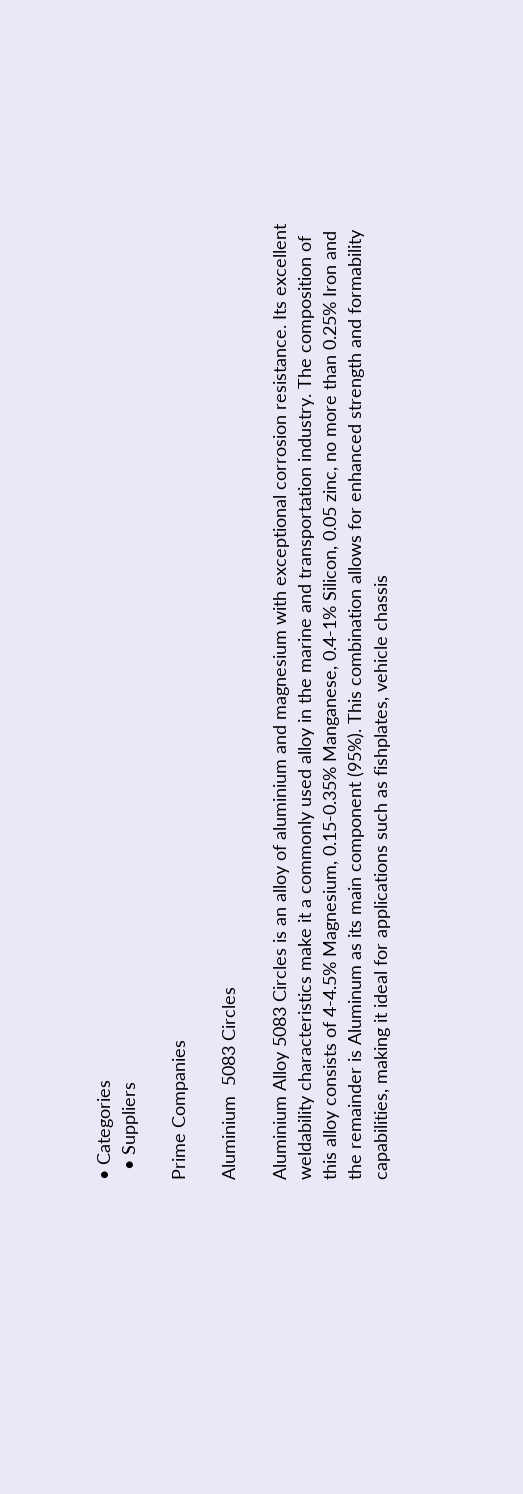• Categories
  • Suppliers

Prime Companies

Aluminium  5083 Circles

Aluminium Alloy 5083 Circles is an alloy of aluminium and magnesium with exceptional corrosion resistance. Its excellent weldability characteristics make it a commonly used alloy in the marine and transportation industry. The composition of this alloy consists of 4-4.5% Magnesium, 0.15-0.35% Manganese, 0.4-1% Silicon, 0.05 zinc, no more than 0.25% Iron and the remainder is Aluminum as its main component (95%). This combination allows for enhanced strength and formability capabilities, making it ideal for applications such as fishplates, vehicle chassis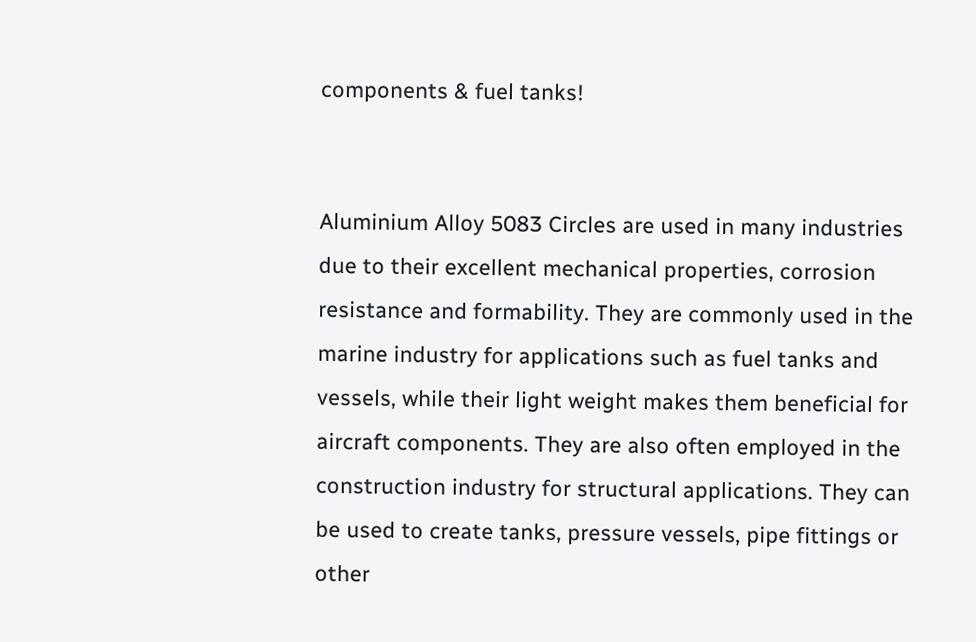components & fuel tanks!


Aluminium Alloy 5083 Circles are used in many industries due to their excellent mechanical properties, corrosion resistance and formability. They are commonly used in the marine industry for applications such as fuel tanks and vessels, while their light weight makes them beneficial for aircraft components. They are also often employed in the construction industry for structural applications. They can be used to create tanks, pressure vessels, pipe fittings or other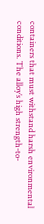containers that must withstand harsh environmental conditions. The alloy’s high strength-to-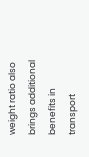weight ratio also brings additional benefits in transport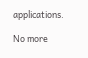applications.

No more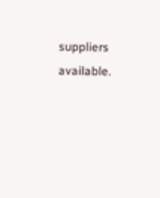suppliers available.